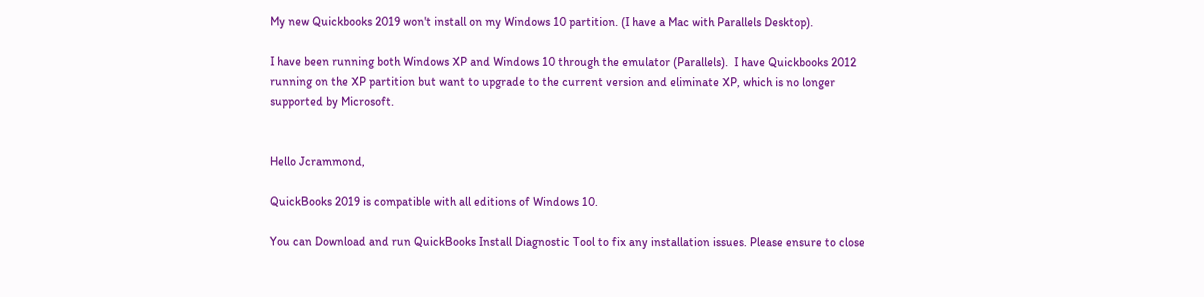My new Quickbooks 2019 won't install on my Windows 10 partition. (I have a Mac with Parallels Desktop).

I have been running both Windows XP and Windows 10 through the emulator (Parallels).  I have Quickbooks 2012 running on the XP partition but want to upgrade to the current version and eliminate XP, which is no longer supported by Microsoft.


Hello Jcrammond,

QuickBooks 2019 is compatible with all editions of Windows 10.

You can Download and run QuickBooks Install Diagnostic Tool to fix any installation issues. Please ensure to close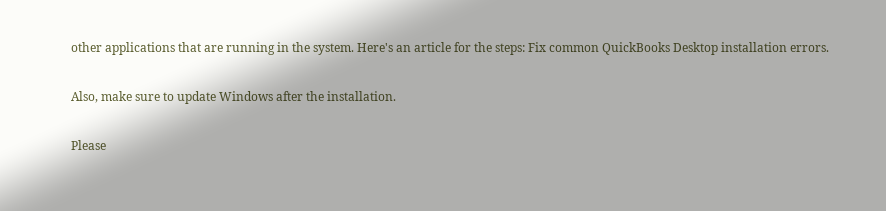other applications that are running in the system. Here's an article for the steps: Fix common QuickBooks Desktop installation errors.

Also, make sure to update Windows after the installation.

Please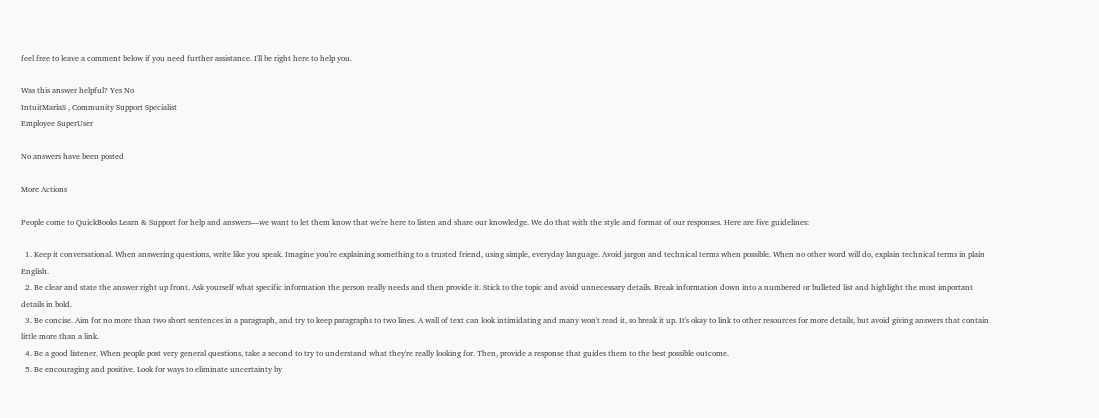feel free to leave a comment below if you need further assistance. I'll be right here to help you.

Was this answer helpful? Yes No
IntuitMariaS , Community Support Specialist
Employee SuperUser

No answers have been posted

More Actions

People come to QuickBooks Learn & Support for help and answers—we want to let them know that we're here to listen and share our knowledge. We do that with the style and format of our responses. Here are five guidelines:

  1. Keep it conversational. When answering questions, write like you speak. Imagine you're explaining something to a trusted friend, using simple, everyday language. Avoid jargon and technical terms when possible. When no other word will do, explain technical terms in plain English.
  2. Be clear and state the answer right up front. Ask yourself what specific information the person really needs and then provide it. Stick to the topic and avoid unnecessary details. Break information down into a numbered or bulleted list and highlight the most important details in bold.
  3. Be concise. Aim for no more than two short sentences in a paragraph, and try to keep paragraphs to two lines. A wall of text can look intimidating and many won't read it, so break it up. It's okay to link to other resources for more details, but avoid giving answers that contain little more than a link.
  4. Be a good listener. When people post very general questions, take a second to try to understand what they're really looking for. Then, provide a response that guides them to the best possible outcome.
  5. Be encouraging and positive. Look for ways to eliminate uncertainty by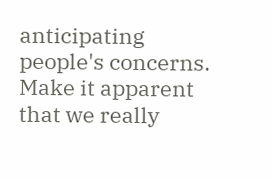anticipating people's concerns. Make it apparent that we really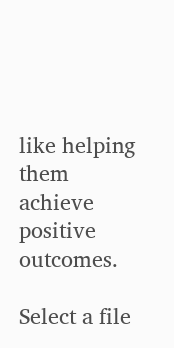like helping them achieve positive outcomes.

Select a file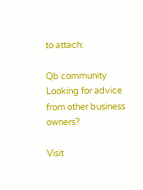to attach:

Qb community
Looking for advice from other business owners?

Visit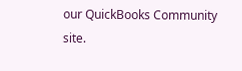our QuickBooks Community site.